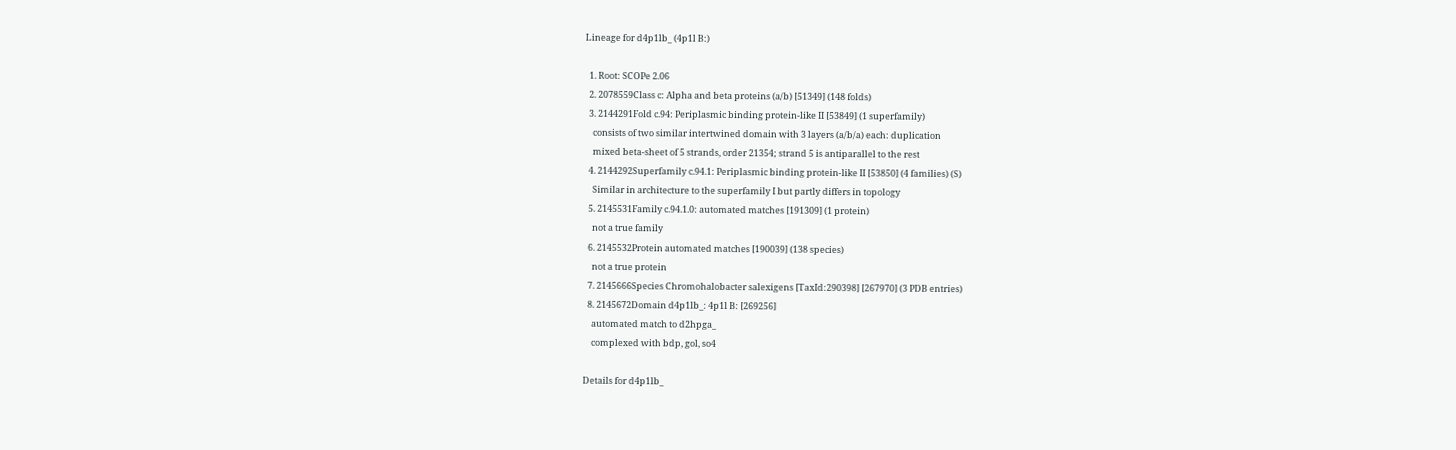Lineage for d4p1lb_ (4p1l B:)

  1. Root: SCOPe 2.06
  2. 2078559Class c: Alpha and beta proteins (a/b) [51349] (148 folds)
  3. 2144291Fold c.94: Periplasmic binding protein-like II [53849] (1 superfamily)
    consists of two similar intertwined domain with 3 layers (a/b/a) each: duplication
    mixed beta-sheet of 5 strands, order 21354; strand 5 is antiparallel to the rest
  4. 2144292Superfamily c.94.1: Periplasmic binding protein-like II [53850] (4 families) (S)
    Similar in architecture to the superfamily I but partly differs in topology
  5. 2145531Family c.94.1.0: automated matches [191309] (1 protein)
    not a true family
  6. 2145532Protein automated matches [190039] (138 species)
    not a true protein
  7. 2145666Species Chromohalobacter salexigens [TaxId:290398] [267970] (3 PDB entries)
  8. 2145672Domain d4p1lb_: 4p1l B: [269256]
    automated match to d2hpga_
    complexed with bdp, gol, so4

Details for d4p1lb_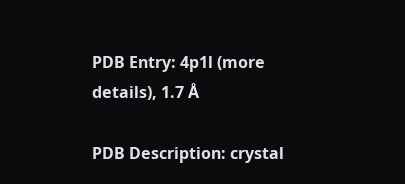PDB Entry: 4p1l (more details), 1.7 Å

PDB Description: crystal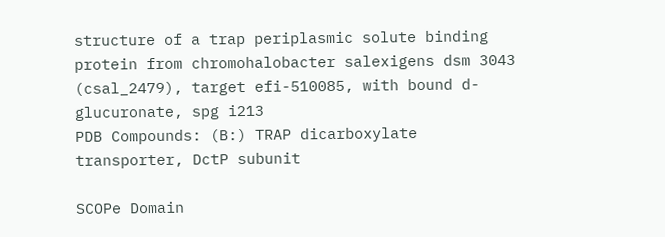structure of a trap periplasmic solute binding protein from chromohalobacter salexigens dsm 3043 (csal_2479), target efi-510085, with bound d-glucuronate, spg i213
PDB Compounds: (B:) TRAP dicarboxylate transporter, DctP subunit

SCOPe Domain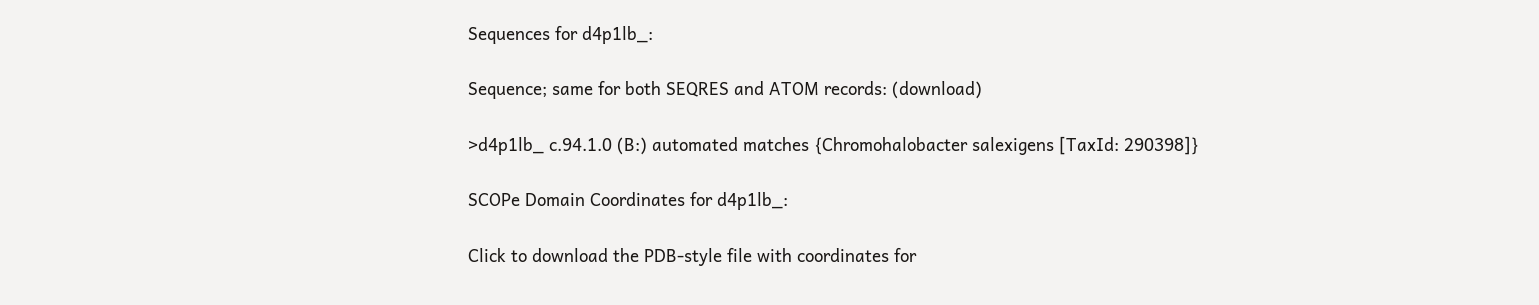Sequences for d4p1lb_:

Sequence; same for both SEQRES and ATOM records: (download)

>d4p1lb_ c.94.1.0 (B:) automated matches {Chromohalobacter salexigens [TaxId: 290398]}

SCOPe Domain Coordinates for d4p1lb_:

Click to download the PDB-style file with coordinates for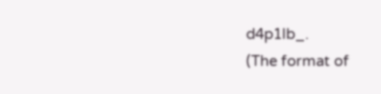d4p1lb_.
(The format of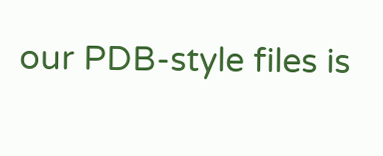our PDB-style files is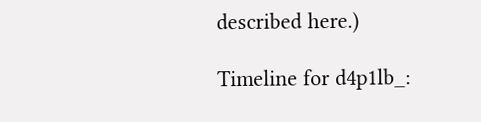described here.)

Timeline for d4p1lb_: